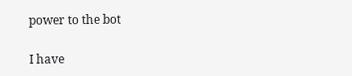power to the bot

I have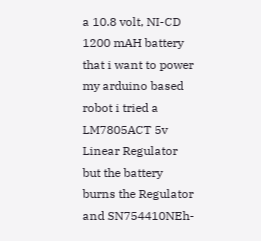a 10.8 volt, NI-CD 1200 mAH battery that i want to power my arduino based robot i tried a LM7805ACT 5v Linear Regulator but the battery burns the Regulator and SN754410NEh-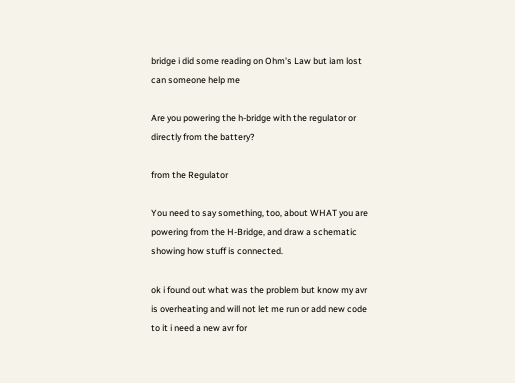bridge i did some reading on Ohm's Law but iam lost can someone help me

Are you powering the h-bridge with the regulator or directly from the battery?

from the Regulator

You need to say something, too, about WHAT you are powering from the H-Bridge, and draw a schematic showing how stuff is connected.

ok i found out what was the problem but know my avr is overheating and will not let me run or add new code to it i need a new avr for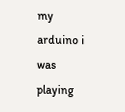my arduino i was playing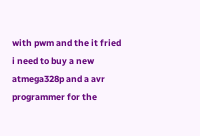with pwm and the it fried i need to buy a new atmega328p and a avr programmer for the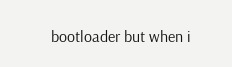bootloader but when i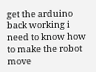get the arduino back working i need to know how to make the robot move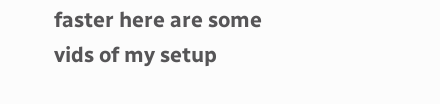faster here are some vids of my setup